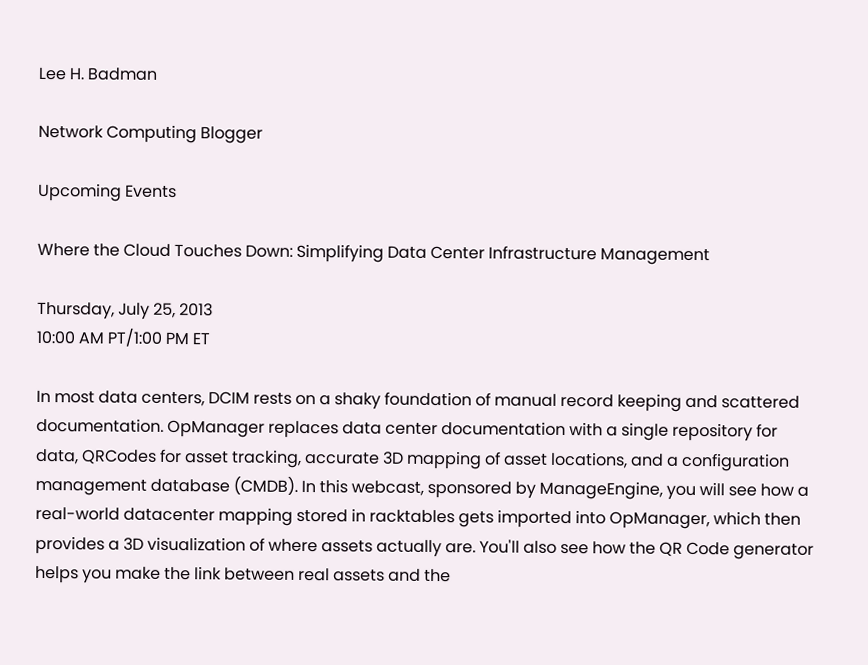Lee H. Badman

Network Computing Blogger

Upcoming Events

Where the Cloud Touches Down: Simplifying Data Center Infrastructure Management

Thursday, July 25, 2013
10:00 AM PT/1:00 PM ET

In most data centers, DCIM rests on a shaky foundation of manual record keeping and scattered documentation. OpManager replaces data center documentation with a single repository for data, QRCodes for asset tracking, accurate 3D mapping of asset locations, and a configuration management database (CMDB). In this webcast, sponsored by ManageEngine, you will see how a real-world datacenter mapping stored in racktables gets imported into OpManager, which then provides a 3D visualization of where assets actually are. You'll also see how the QR Code generator helps you make the link between real assets and the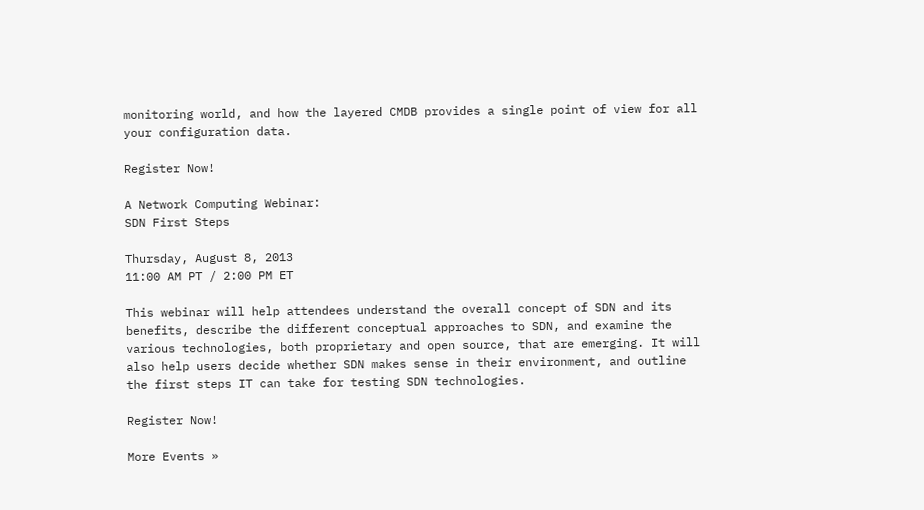monitoring world, and how the layered CMDB provides a single point of view for all your configuration data.

Register Now!

A Network Computing Webinar:
SDN First Steps

Thursday, August 8, 2013
11:00 AM PT / 2:00 PM ET

This webinar will help attendees understand the overall concept of SDN and its benefits, describe the different conceptual approaches to SDN, and examine the various technologies, both proprietary and open source, that are emerging. It will also help users decide whether SDN makes sense in their environment, and outline the first steps IT can take for testing SDN technologies.

Register Now!

More Events »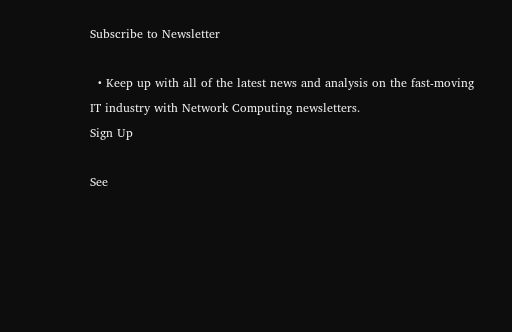Subscribe to Newsletter

  • Keep up with all of the latest news and analysis on the fast-moving IT industry with Network Computing newsletters.
Sign Up

See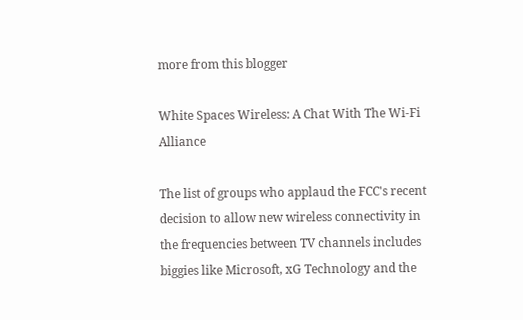more from this blogger

White Spaces Wireless: A Chat With The Wi-Fi Alliance

The list of groups who applaud the FCC's recent decision to allow new wireless connectivity in the frequencies between TV channels includes biggies like Microsoft, xG Technology and the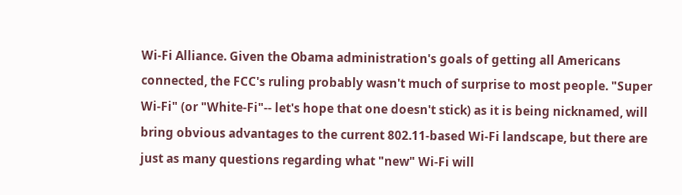Wi-Fi Alliance. Given the Obama administration's goals of getting all Americans connected, the FCC's ruling probably wasn't much of surprise to most people. "Super Wi-Fi" (or "White-Fi"-- let's hope that one doesn't stick) as it is being nicknamed, will bring obvious advantages to the current 802.11-based Wi-Fi landscape, but there are just as many questions regarding what "new" Wi-Fi will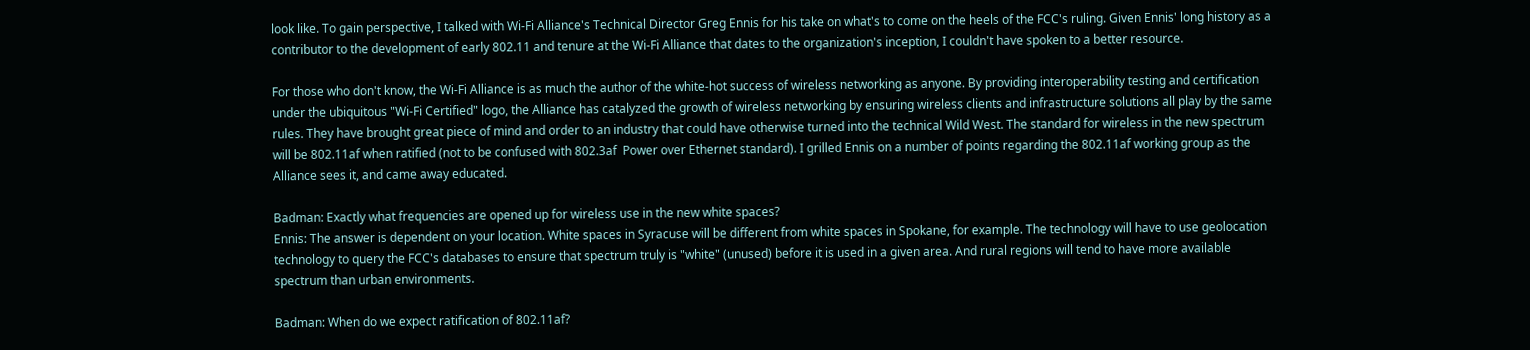look like. To gain perspective, I talked with Wi-Fi Alliance's Technical Director Greg Ennis for his take on what's to come on the heels of the FCC's ruling. Given Ennis' long history as a contributor to the development of early 802.11 and tenure at the Wi-Fi Alliance that dates to the organization's inception, I couldn't have spoken to a better resource.

For those who don't know, the Wi-Fi Alliance is as much the author of the white-hot success of wireless networking as anyone. By providing interoperability testing and certification under the ubiquitous "Wi-Fi Certified" logo, the Alliance has catalyzed the growth of wireless networking by ensuring wireless clients and infrastructure solutions all play by the same rules. They have brought great piece of mind and order to an industry that could have otherwise turned into the technical Wild West. The standard for wireless in the new spectrum will be 802.11af when ratified (not to be confused with 802.3af  Power over Ethernet standard). I grilled Ennis on a number of points regarding the 802.11af working group as the Alliance sees it, and came away educated.

Badman: Exactly what frequencies are opened up for wireless use in the new white spaces?
Ennis: The answer is dependent on your location. White spaces in Syracuse will be different from white spaces in Spokane, for example. The technology will have to use geolocation technology to query the FCC's databases to ensure that spectrum truly is "white" (unused) before it is used in a given area. And rural regions will tend to have more available spectrum than urban environments.

Badman: When do we expect ratification of 802.11af?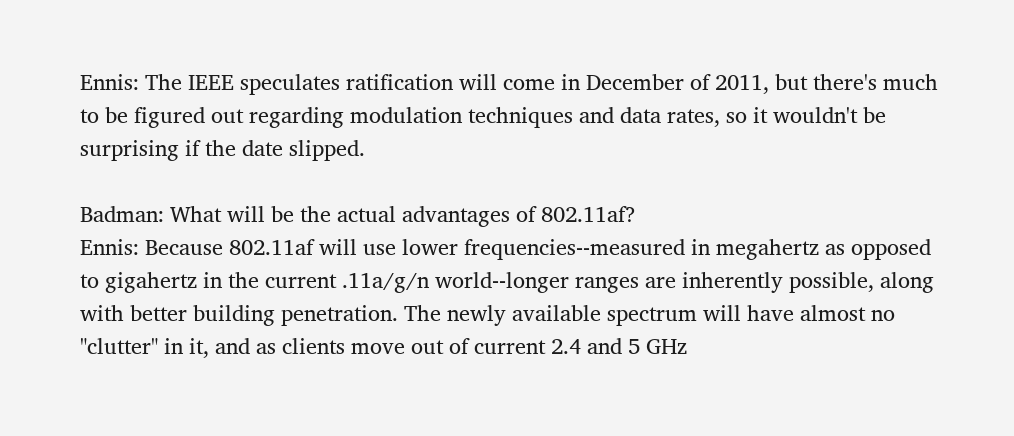Ennis: The IEEE speculates ratification will come in December of 2011, but there's much to be figured out regarding modulation techniques and data rates, so it wouldn't be surprising if the date slipped.

Badman: What will be the actual advantages of 802.11af?
Ennis: Because 802.11af will use lower frequencies--measured in megahertz as opposed to gigahertz in the current .11a/g/n world--longer ranges are inherently possible, along with better building penetration. The newly available spectrum will have almost no "clutter" in it, and as clients move out of current 2.4 and 5 GHz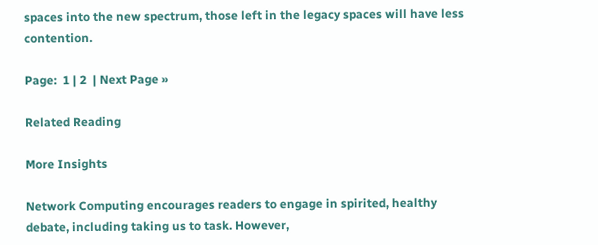spaces into the new spectrum, those left in the legacy spaces will have less contention.

Page:  1 | 2  | Next Page »

Related Reading

More Insights

Network Computing encourages readers to engage in spirited, healthy debate, including taking us to task. However,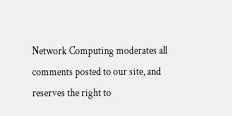Network Computing moderates all comments posted to our site, and reserves the right to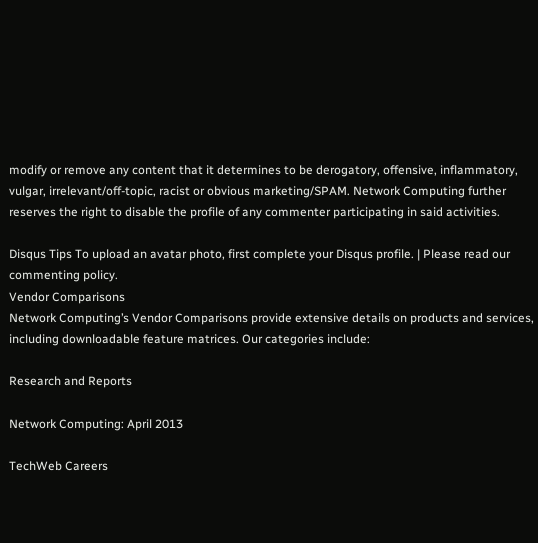modify or remove any content that it determines to be derogatory, offensive, inflammatory, vulgar, irrelevant/off-topic, racist or obvious marketing/SPAM. Network Computing further reserves the right to disable the profile of any commenter participating in said activities.

Disqus Tips To upload an avatar photo, first complete your Disqus profile. | Please read our commenting policy.
Vendor Comparisons
Network Computing’s Vendor Comparisons provide extensive details on products and services, including downloadable feature matrices. Our categories include:

Research and Reports

Network Computing: April 2013

TechWeb Careers